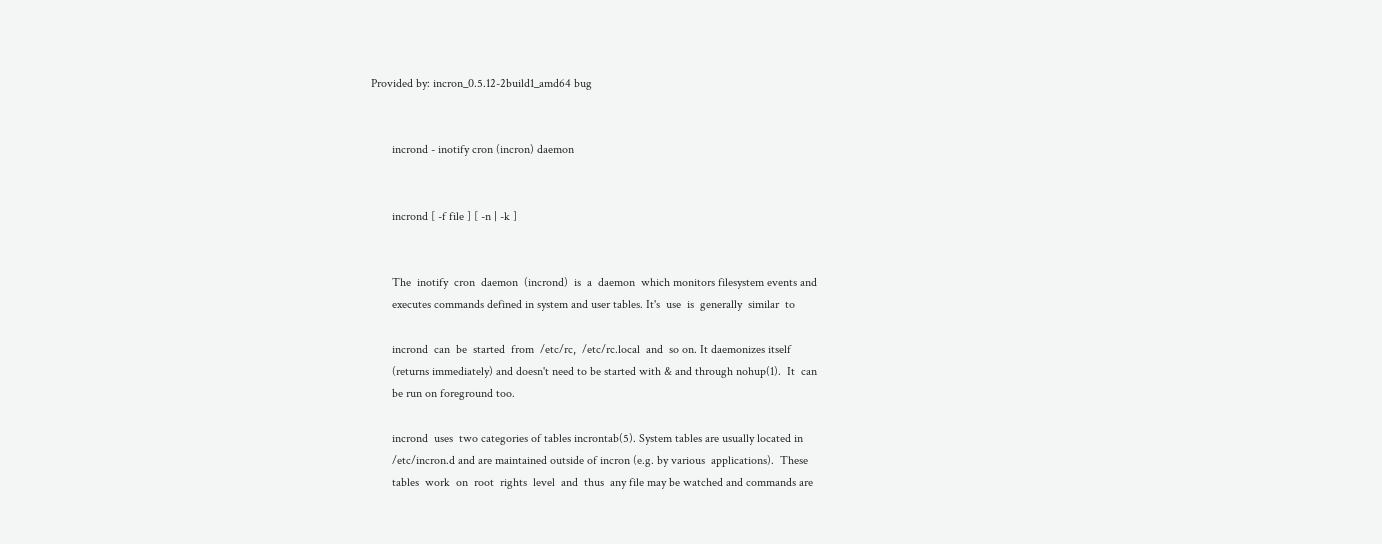Provided by: incron_0.5.12-2build1_amd64 bug


       incrond - inotify cron (incron) daemon


       incrond [ -f file ] [ -n | -k ]


       The  inotify  cron  daemon  (incrond)  is  a  daemon  which monitors filesystem events and
       executes commands defined in system and user tables. It's  use  is  generally  similar  to

       incrond  can  be  started  from  /etc/rc,  /etc/rc.local  and  so on. It daemonizes itself
       (returns immediately) and doesn't need to be started with & and through nohup(1).  It  can
       be run on foreground too.

       incrond  uses  two categories of tables incrontab(5). System tables are usually located in
       /etc/incron.d and are maintained outside of incron (e.g. by various  applications).  These
       tables  work  on  root  rights  level  and  thus  any file may be watched and commands are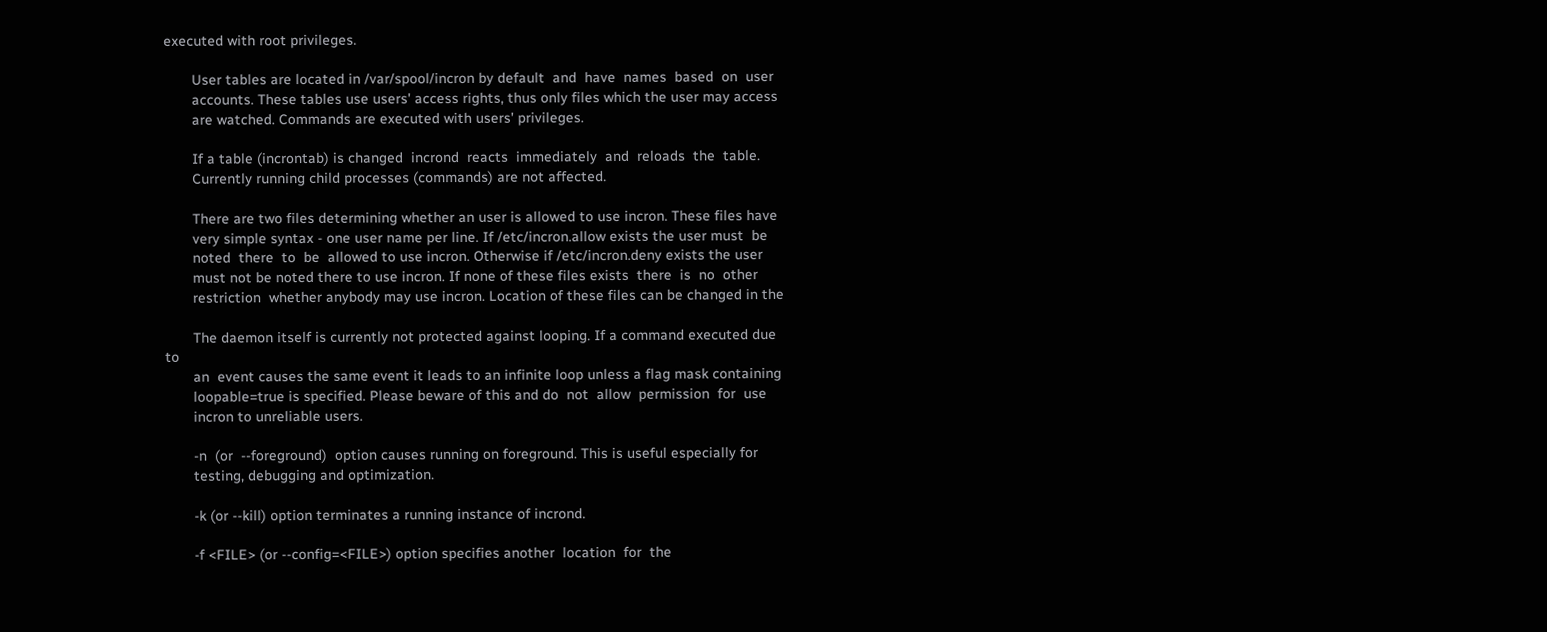executed with root privileges.

       User tables are located in /var/spool/incron by default  and  have  names  based  on  user
       accounts. These tables use users' access rights, thus only files which the user may access
       are watched. Commands are executed with users' privileges.

       If a table (incrontab) is changed  incrond  reacts  immediately  and  reloads  the  table.
       Currently running child processes (commands) are not affected.

       There are two files determining whether an user is allowed to use incron. These files have
       very simple syntax - one user name per line. If /etc/incron.allow exists the user must  be
       noted  there  to  be  allowed to use incron. Otherwise if /etc/incron.deny exists the user
       must not be noted there to use incron. If none of these files exists  there  is  no  other
       restriction  whether anybody may use incron. Location of these files can be changed in the

       The daemon itself is currently not protected against looping. If a command executed due to
       an  event causes the same event it leads to an infinite loop unless a flag mask containing
       loopable=true is specified. Please beware of this and do  not  allow  permission  for  use
       incron to unreliable users.

       -n  (or  --foreground)  option causes running on foreground. This is useful especially for
       testing, debugging and optimization.

       -k (or --kill) option terminates a running instance of incrond.

       -f <FILE> (or --config=<FILE>) option specifies another  location  for  the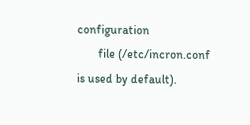configuration
       file (/etc/incron.conf is used by default).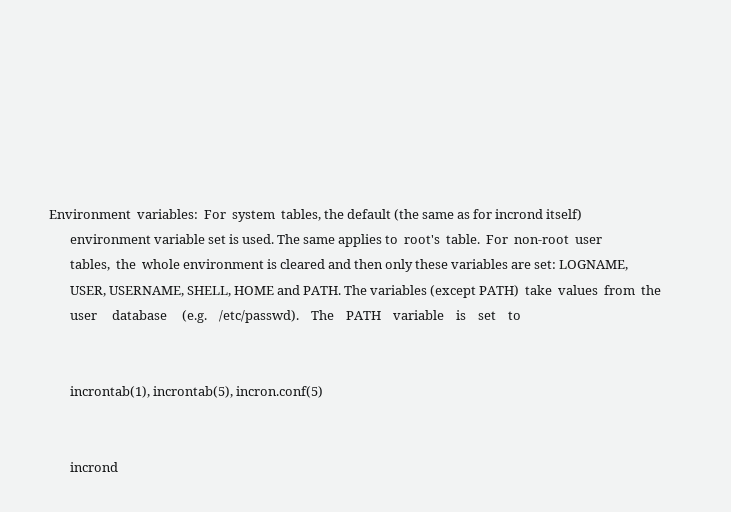Environment  variables:  For  system  tables, the default (the same as for incrond itself)
       environment variable set is used. The same applies to  root's  table.  For  non-root  user
       tables,  the  whole environment is cleared and then only these variables are set: LOGNAME,
       USER, USERNAME, SHELL, HOME and PATH. The variables (except PATH)  take  values  from  the
       user     database     (e.g.    /etc/passwd).    The    PATH    variable    is    set    to


       incrontab(1), incrontab(5), incron.conf(5)


       incrond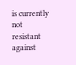is currently not resistant against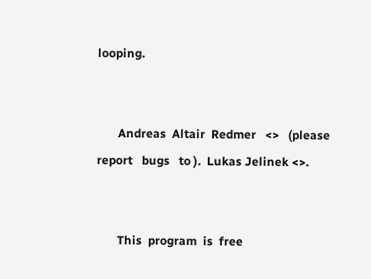looping.


       Andreas  Altair  Redmer   <>   (please   report   bugs   to ).  Lukas Jelinek <>.


       This  program  is  free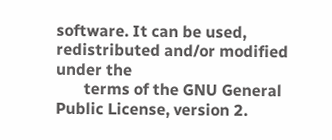software. It can be used, redistributed and/or modified under the
       terms of the GNU General Public License, version 2.